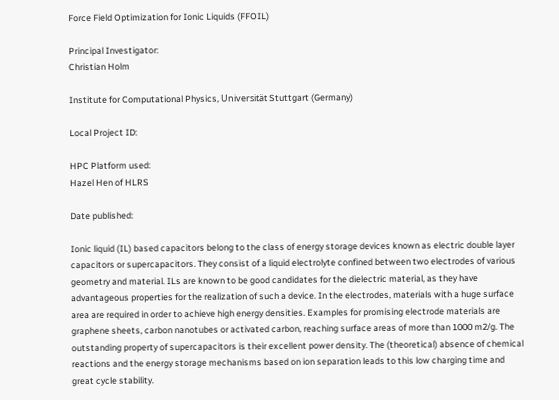Force Field Optimization for Ionic Liquids (FFOIL)

Principal Investigator:
Christian Holm

Institute for Computational Physics, Universität Stuttgart (Germany)

Local Project ID:

HPC Platform used:
Hazel Hen of HLRS

Date published:

Ionic liquid (IL) based capacitors belong to the class of energy storage devices known as electric double layer capacitors or supercapacitors. They consist of a liquid electrolyte confined between two electrodes of various geometry and material. ILs are known to be good candidates for the dielectric material, as they have advantageous properties for the realization of such a device. In the electrodes, materials with a huge surface area are required in order to achieve high energy densities. Examples for promising electrode materials are graphene sheets, carbon nanotubes or activated carbon, reaching surface areas of more than 1000 m2/g. The outstanding property of supercapacitors is their excellent power density. The (theoretical) absence of chemical reactions and the energy storage mechanisms based on ion separation leads to this low charging time and great cycle stability.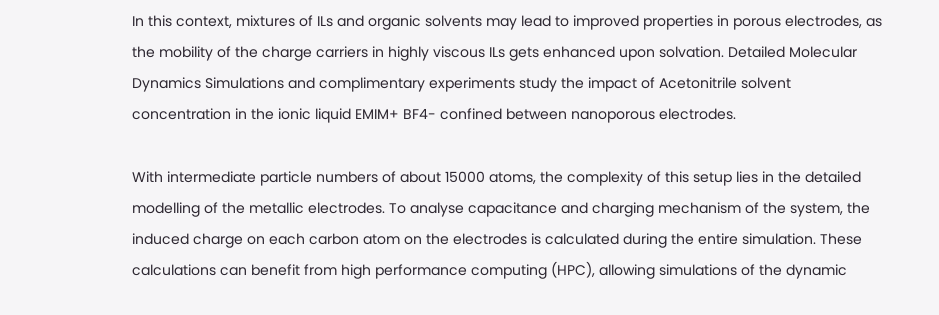In this context, mixtures of ILs and organic solvents may lead to improved properties in porous electrodes, as the mobility of the charge carriers in highly viscous ILs gets enhanced upon solvation. Detailed Molecular Dynamics Simulations and complimentary experiments study the impact of Acetonitrile solvent concentration in the ionic liquid EMIM+ BF4- confined between nanoporous electrodes.

With intermediate particle numbers of about 15000 atoms, the complexity of this setup lies in the detailed modelling of the metallic electrodes. To analyse capacitance and charging mechanism of the system, the induced charge on each carbon atom on the electrodes is calculated during the entire simulation. These calculations can benefit from high performance computing (HPC), allowing simulations of the dynamic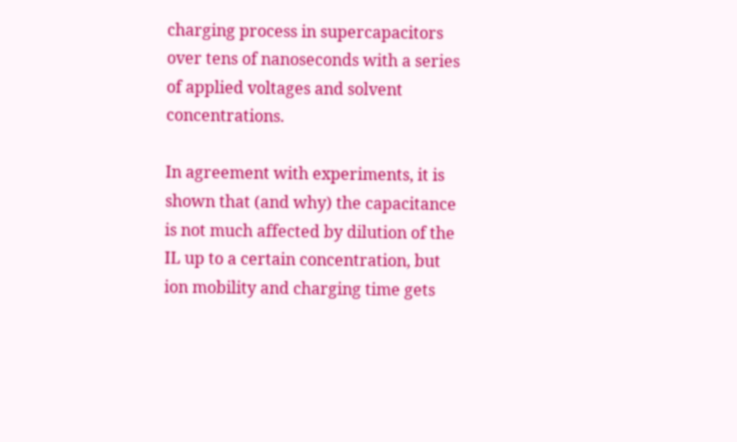charging process in supercapacitors over tens of nanoseconds with a series of applied voltages and solvent concentrations.

In agreement with experiments, it is shown that (and why) the capacitance is not much affected by dilution of the IL up to a certain concentration, but ion mobility and charging time gets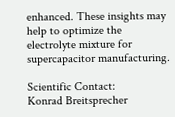enhanced. These insights may help to optimize the electrolyte mixture for supercapacitor manufacturing.

Scientific Contact:
Konrad Breitsprecher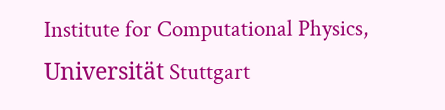Institute for Computational Physics, Universität Stuttgart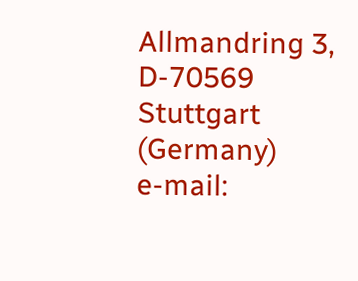Allmandring 3, D-70569 Stuttgart (Germany)
e-mail: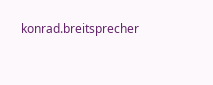konrad.breitsprecher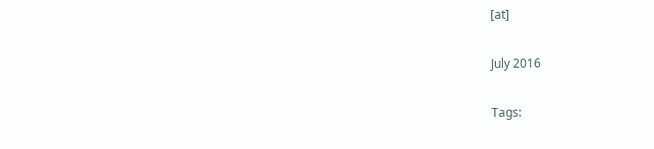[at]

July 2016

Tags: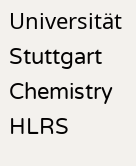Universität Stuttgart Chemistry HLRS